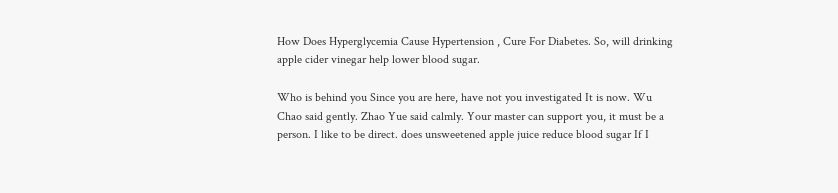How Does Hyperglycemia Cause Hypertension , Cure For Diabetes. So, will drinking apple cider vinegar help lower blood sugar.

Who is behind you Since you are here, have not you investigated It is now. Wu Chao said gently. Zhao Yue said calmly. Your master can support you, it must be a person. I like to be direct. does unsweetened apple juice reduce blood sugar If I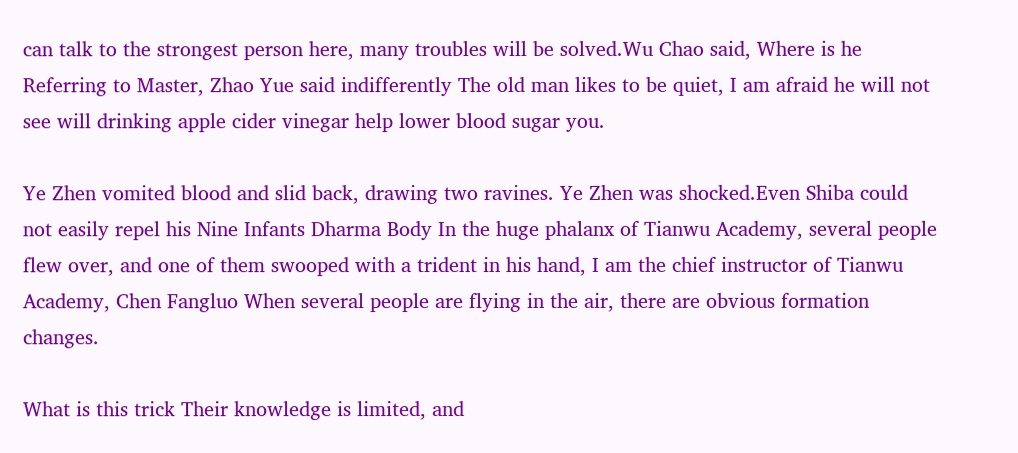can talk to the strongest person here, many troubles will be solved.Wu Chao said, Where is he Referring to Master, Zhao Yue said indifferently The old man likes to be quiet, I am afraid he will not see will drinking apple cider vinegar help lower blood sugar you.

Ye Zhen vomited blood and slid back, drawing two ravines. Ye Zhen was shocked.Even Shiba could not easily repel his Nine Infants Dharma Body In the huge phalanx of Tianwu Academy, several people flew over, and one of them swooped with a trident in his hand, I am the chief instructor of Tianwu Academy, Chen Fangluo When several people are flying in the air, there are obvious formation changes.

What is this trick Their knowledge is limited, and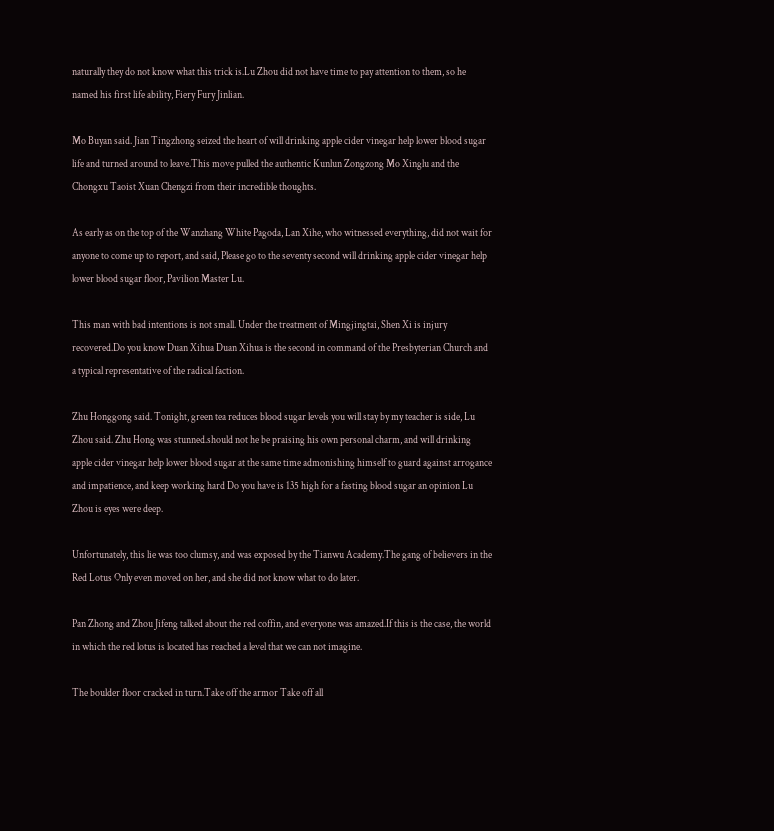naturally they do not know what this trick is.Lu Zhou did not have time to pay attention to them, so he named his first life ability, Fiery Fury Jinlian.

Mo Buyan said. Jian Tingzhong seized the heart of will drinking apple cider vinegar help lower blood sugar life and turned around to leave.This move pulled the authentic Kunlun Zongzong Mo Xinglu and the Chongxu Taoist Xuan Chengzi from their incredible thoughts.

As early as on the top of the Wanzhang White Pagoda, Lan Xihe, who witnessed everything, did not wait for anyone to come up to report, and said, Please go to the seventy second will drinking apple cider vinegar help lower blood sugar floor, Pavilion Master Lu.

This man with bad intentions is not small. Under the treatment of Mingjingtai, Shen Xi is injury recovered.Do you know Duan Xihua Duan Xihua is the second in command of the Presbyterian Church and a typical representative of the radical faction.

Zhu Honggong said. Tonight, green tea reduces blood sugar levels you will stay by my teacher is side, Lu Zhou said. Zhu Hong was stunned.should not he be praising his own personal charm, and will drinking apple cider vinegar help lower blood sugar at the same time admonishing himself to guard against arrogance and impatience, and keep working hard Do you have is 135 high for a fasting blood sugar an opinion Lu Zhou is eyes were deep.

Unfortunately, this lie was too clumsy, and was exposed by the Tianwu Academy.The gang of believers in the Red Lotus Only even moved on her, and she did not know what to do later.

Pan Zhong and Zhou Jifeng talked about the red coffin, and everyone was amazed.If this is the case, the world in which the red lotus is located has reached a level that we can not imagine.

The boulder floor cracked in turn.Take off the armor Take off all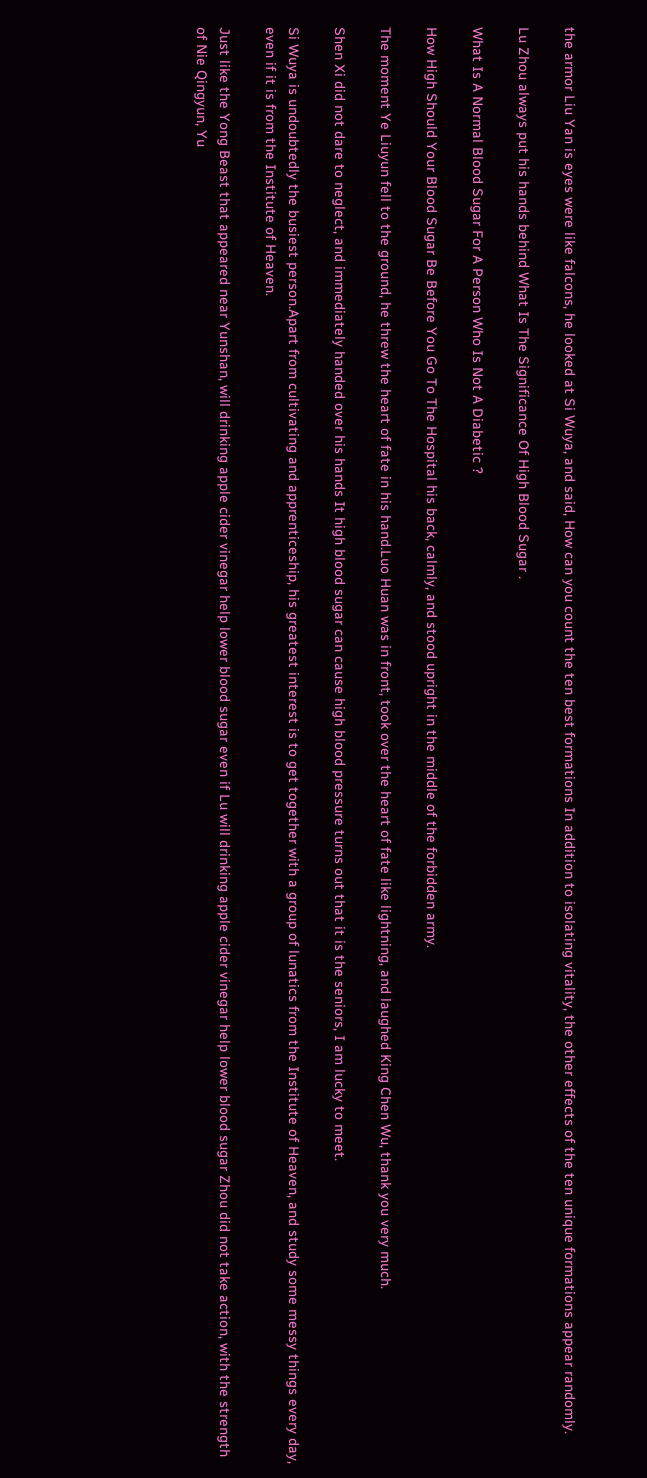the armor Liu Yan is eyes were like falcons, he looked at Si Wuya, and said, How can you count the ten best formations In addition to isolating vitality, the other effects of the ten unique formations appear randomly.

Lu Zhou always put his hands behind What Is The Significance Of High Blood Sugar .

What Is A Normal Blood Sugar For A Person Who Is Not A Diabetic ?

How High Should Your Blood Sugar Be Before You Go To The Hospital his back, calmly, and stood upright in the middle of the forbidden army.

The moment Ye Liuyun fell to the ground, he threw the heart of fate in his hand.Luo Huan was in front, took over the heart of fate like lightning, and laughed King Chen Wu, thank you very much.

Shen Xi did not dare to neglect, and immediately handed over his hands It high blood sugar can cause high blood pressure turns out that it is the seniors, I am lucky to meet.

Si Wuya is undoubtedly the busiest person.Apart from cultivating and apprenticeship, his greatest interest is to get together with a group of lunatics from the Institute of Heaven, and study some messy things every day, even if it is from the Institute of Heaven.

Just like the Yong Beast that appeared near Yunshan, will drinking apple cider vinegar help lower blood sugar even if Lu will drinking apple cider vinegar help lower blood sugar Zhou did not take action, with the strength of Nie Qingyun, Yu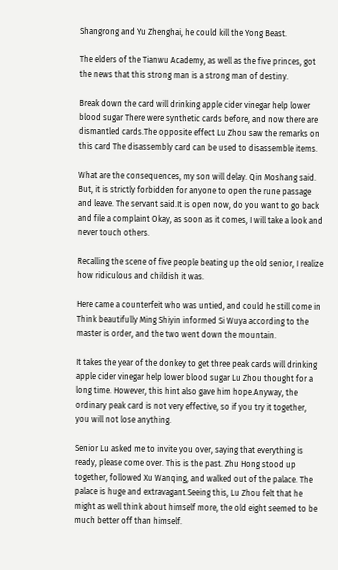Shangrong and Yu Zhenghai, he could kill the Yong Beast.

The elders of the Tianwu Academy, as well as the five princes, got the news that this strong man is a strong man of destiny.

Break down the card will drinking apple cider vinegar help lower blood sugar There were synthetic cards before, and now there are dismantled cards.The opposite effect Lu Zhou saw the remarks on this card The disassembly card can be used to disassemble items.

What are the consequences, my son will delay. Qin Moshang said. But, it is strictly forbidden for anyone to open the rune passage and leave. The servant said.It is open now, do you want to go back and file a complaint Okay, as soon as it comes, I will take a look and never touch others.

Recalling the scene of five people beating up the old senior, I realize how ridiculous and childish it was.

Here came a counterfeit who was untied, and could he still come in Think beautifully Ming Shiyin informed Si Wuya according to the master is order, and the two went down the mountain.

It takes the year of the donkey to get three peak cards will drinking apple cider vinegar help lower blood sugar Lu Zhou thought for a long time. However, this hint also gave him hope.Anyway, the ordinary peak card is not very effective, so if you try it together, you will not lose anything.

Senior Lu asked me to invite you over, saying that everything is ready, please come over. This is the past. Zhu Hong stood up together, followed Xu Wanqing, and walked out of the palace. The palace is huge and extravagant.Seeing this, Lu Zhou felt that he might as well think about himself more, the old eight seemed to be much better off than himself.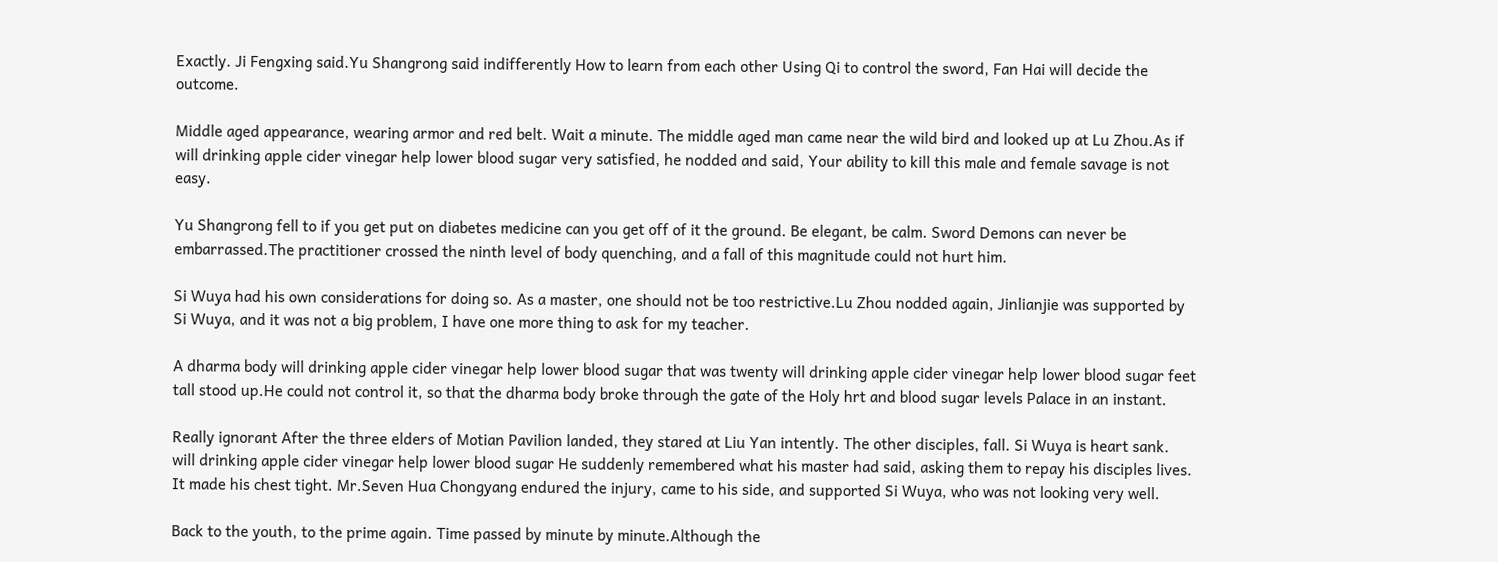Exactly. Ji Fengxing said.Yu Shangrong said indifferently How to learn from each other Using Qi to control the sword, Fan Hai will decide the outcome.

Middle aged appearance, wearing armor and red belt. Wait a minute. The middle aged man came near the wild bird and looked up at Lu Zhou.As if will drinking apple cider vinegar help lower blood sugar very satisfied, he nodded and said, Your ability to kill this male and female savage is not easy.

Yu Shangrong fell to if you get put on diabetes medicine can you get off of it the ground. Be elegant, be calm. Sword Demons can never be embarrassed.The practitioner crossed the ninth level of body quenching, and a fall of this magnitude could not hurt him.

Si Wuya had his own considerations for doing so. As a master, one should not be too restrictive.Lu Zhou nodded again, Jinlianjie was supported by Si Wuya, and it was not a big problem, I have one more thing to ask for my teacher.

A dharma body will drinking apple cider vinegar help lower blood sugar that was twenty will drinking apple cider vinegar help lower blood sugar feet tall stood up.He could not control it, so that the dharma body broke through the gate of the Holy hrt and blood sugar levels Palace in an instant.

Really ignorant After the three elders of Motian Pavilion landed, they stared at Liu Yan intently. The other disciples, fall. Si Wuya is heart sank. will drinking apple cider vinegar help lower blood sugar He suddenly remembered what his master had said, asking them to repay his disciples lives. It made his chest tight. Mr.Seven Hua Chongyang endured the injury, came to his side, and supported Si Wuya, who was not looking very well.

Back to the youth, to the prime again. Time passed by minute by minute.Although the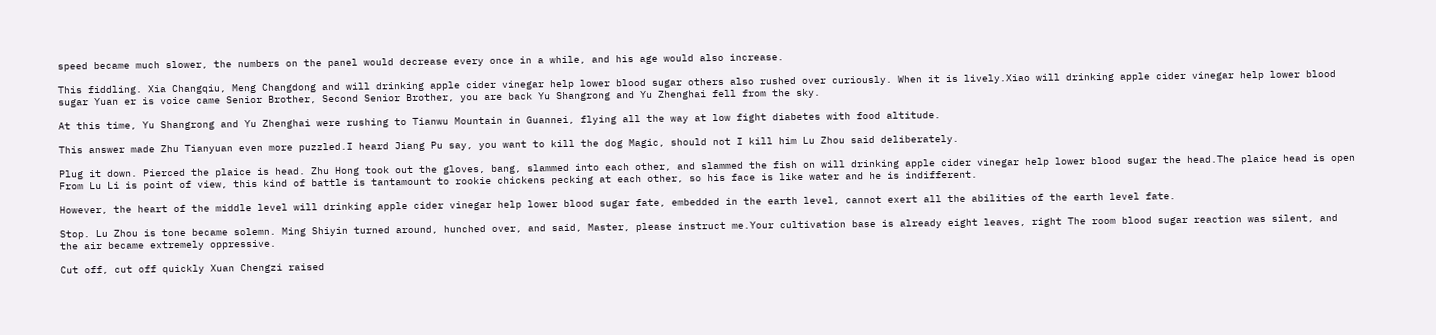speed became much slower, the numbers on the panel would decrease every once in a while, and his age would also increase.

This fiddling. Xia Changqiu, Meng Changdong and will drinking apple cider vinegar help lower blood sugar others also rushed over curiously. When it is lively.Xiao will drinking apple cider vinegar help lower blood sugar Yuan er is voice came Senior Brother, Second Senior Brother, you are back Yu Shangrong and Yu Zhenghai fell from the sky.

At this time, Yu Shangrong and Yu Zhenghai were rushing to Tianwu Mountain in Guannei, flying all the way at low fight diabetes with food altitude.

This answer made Zhu Tianyuan even more puzzled.I heard Jiang Pu say, you want to kill the dog Magic, should not I kill him Lu Zhou said deliberately.

Plug it down. Pierced the plaice is head. Zhu Hong took out the gloves, bang, slammed into each other, and slammed the fish on will drinking apple cider vinegar help lower blood sugar the head.The plaice head is open From Lu Li is point of view, this kind of battle is tantamount to rookie chickens pecking at each other, so his face is like water and he is indifferent.

However, the heart of the middle level will drinking apple cider vinegar help lower blood sugar fate, embedded in the earth level, cannot exert all the abilities of the earth level fate.

Stop. Lu Zhou is tone became solemn. Ming Shiyin turned around, hunched over, and said, Master, please instruct me.Your cultivation base is already eight leaves, right The room blood sugar reaction was silent, and the air became extremely oppressive.

Cut off, cut off quickly Xuan Chengzi raised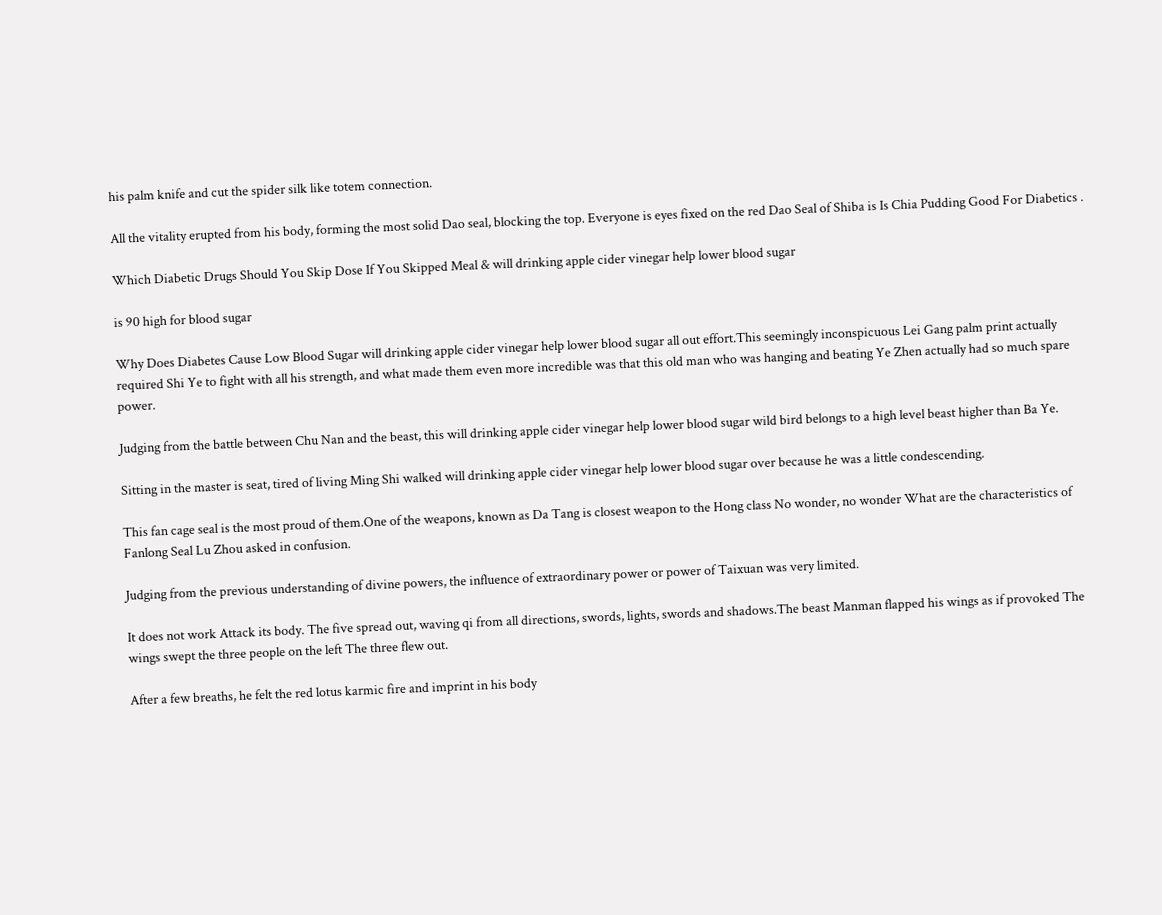his palm knife and cut the spider silk like totem connection.

All the vitality erupted from his body, forming the most solid Dao seal, blocking the top. Everyone is eyes fixed on the red Dao Seal of Shiba is Is Chia Pudding Good For Diabetics .

Which Diabetic Drugs Should You Skip Dose If You Skipped Meal & will drinking apple cider vinegar help lower blood sugar

is 90 high for blood sugar

Why Does Diabetes Cause Low Blood Sugar will drinking apple cider vinegar help lower blood sugar all out effort.This seemingly inconspicuous Lei Gang palm print actually required Shi Ye to fight with all his strength, and what made them even more incredible was that this old man who was hanging and beating Ye Zhen actually had so much spare power.

Judging from the battle between Chu Nan and the beast, this will drinking apple cider vinegar help lower blood sugar wild bird belongs to a high level beast higher than Ba Ye.

Sitting in the master is seat, tired of living Ming Shi walked will drinking apple cider vinegar help lower blood sugar over because he was a little condescending.

This fan cage seal is the most proud of them.One of the weapons, known as Da Tang is closest weapon to the Hong class No wonder, no wonder What are the characteristics of Fanlong Seal Lu Zhou asked in confusion.

Judging from the previous understanding of divine powers, the influence of extraordinary power or power of Taixuan was very limited.

It does not work Attack its body. The five spread out, waving qi from all directions, swords, lights, swords and shadows.The beast Manman flapped his wings as if provoked The wings swept the three people on the left The three flew out.

After a few breaths, he felt the red lotus karmic fire and imprint in his body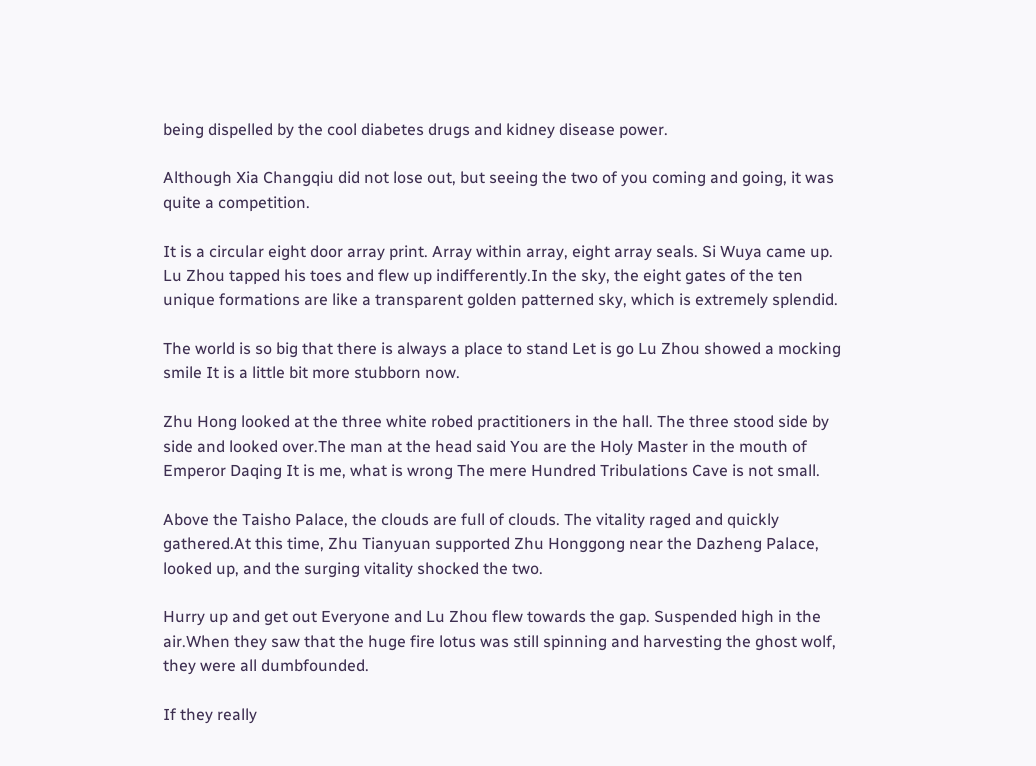being dispelled by the cool diabetes drugs and kidney disease power.

Although Xia Changqiu did not lose out, but seeing the two of you coming and going, it was quite a competition.

It is a circular eight door array print. Array within array, eight array seals. Si Wuya came up. Lu Zhou tapped his toes and flew up indifferently.In the sky, the eight gates of the ten unique formations are like a transparent golden patterned sky, which is extremely splendid.

The world is so big that there is always a place to stand Let is go Lu Zhou showed a mocking smile It is a little bit more stubborn now.

Zhu Hong looked at the three white robed practitioners in the hall. The three stood side by side and looked over.The man at the head said You are the Holy Master in the mouth of Emperor Daqing It is me, what is wrong The mere Hundred Tribulations Cave is not small.

Above the Taisho Palace, the clouds are full of clouds. The vitality raged and quickly gathered.At this time, Zhu Tianyuan supported Zhu Honggong near the Dazheng Palace, looked up, and the surging vitality shocked the two.

Hurry up and get out Everyone and Lu Zhou flew towards the gap. Suspended high in the air.When they saw that the huge fire lotus was still spinning and harvesting the ghost wolf, they were all dumbfounded.

If they really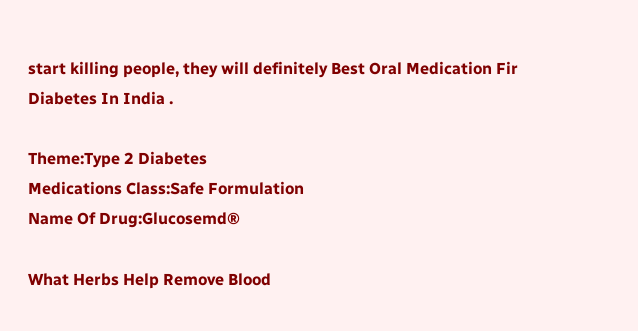start killing people, they will definitely Best Oral Medication Fir Diabetes In India .

Theme:Type 2 Diabetes
Medications Class:Safe Formulation
Name Of Drug:Glucosemd®

What Herbs Help Remove Blood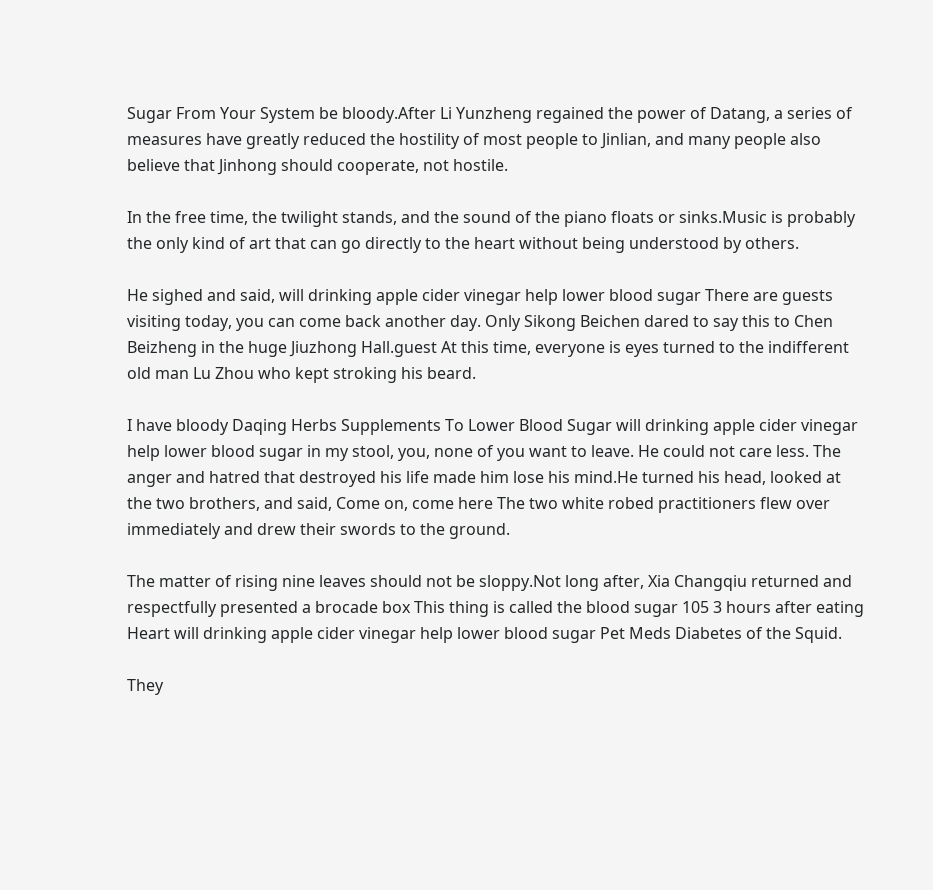Sugar From Your System be bloody.After Li Yunzheng regained the power of Datang, a series of measures have greatly reduced the hostility of most people to Jinlian, and many people also believe that Jinhong should cooperate, not hostile.

In the free time, the twilight stands, and the sound of the piano floats or sinks.Music is probably the only kind of art that can go directly to the heart without being understood by others.

He sighed and said, will drinking apple cider vinegar help lower blood sugar There are guests visiting today, you can come back another day. Only Sikong Beichen dared to say this to Chen Beizheng in the huge Jiuzhong Hall.guest At this time, everyone is eyes turned to the indifferent old man Lu Zhou who kept stroking his beard.

I have bloody Daqing Herbs Supplements To Lower Blood Sugar will drinking apple cider vinegar help lower blood sugar in my stool, you, none of you want to leave. He could not care less. The anger and hatred that destroyed his life made him lose his mind.He turned his head, looked at the two brothers, and said, Come on, come here The two white robed practitioners flew over immediately and drew their swords to the ground.

The matter of rising nine leaves should not be sloppy.Not long after, Xia Changqiu returned and respectfully presented a brocade box This thing is called the blood sugar 105 3 hours after eating Heart will drinking apple cider vinegar help lower blood sugar Pet Meds Diabetes of the Squid.

They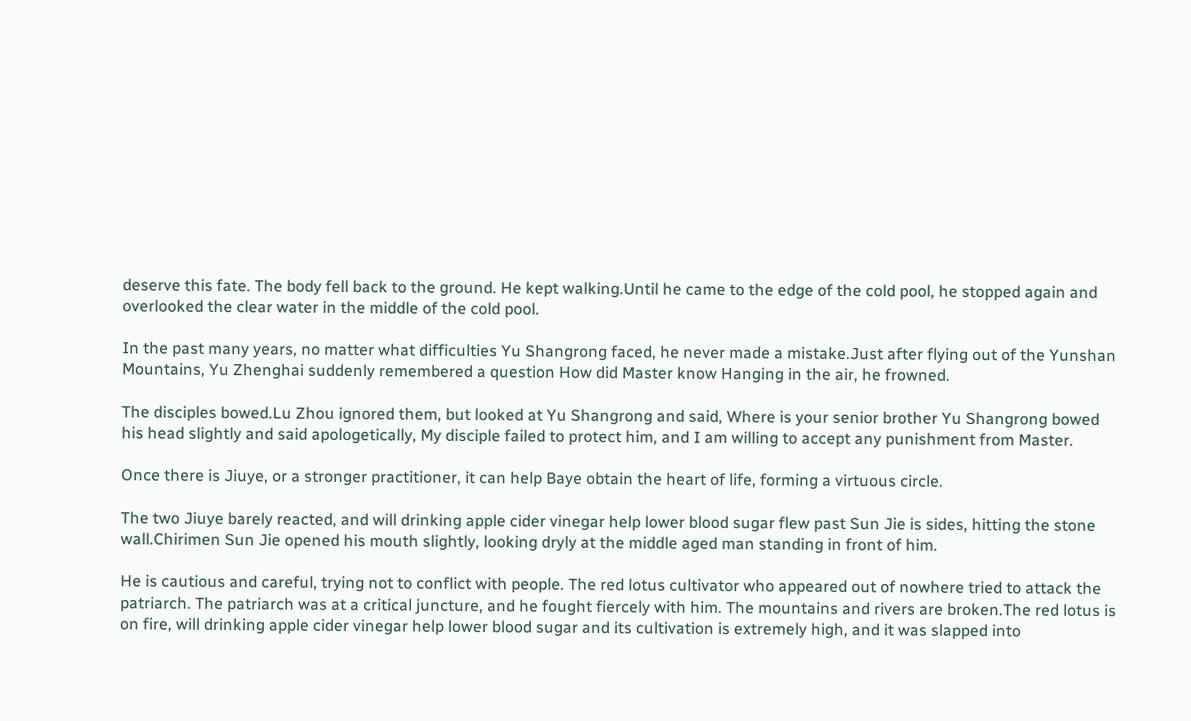deserve this fate. The body fell back to the ground. He kept walking.Until he came to the edge of the cold pool, he stopped again and overlooked the clear water in the middle of the cold pool.

In the past many years, no matter what difficulties Yu Shangrong faced, he never made a mistake.Just after flying out of the Yunshan Mountains, Yu Zhenghai suddenly remembered a question How did Master know Hanging in the air, he frowned.

The disciples bowed.Lu Zhou ignored them, but looked at Yu Shangrong and said, Where is your senior brother Yu Shangrong bowed his head slightly and said apologetically, My disciple failed to protect him, and I am willing to accept any punishment from Master.

Once there is Jiuye, or a stronger practitioner, it can help Baye obtain the heart of life, forming a virtuous circle.

The two Jiuye barely reacted, and will drinking apple cider vinegar help lower blood sugar flew past Sun Jie is sides, hitting the stone wall.Chirimen Sun Jie opened his mouth slightly, looking dryly at the middle aged man standing in front of him.

He is cautious and careful, trying not to conflict with people. The red lotus cultivator who appeared out of nowhere tried to attack the patriarch. The patriarch was at a critical juncture, and he fought fiercely with him. The mountains and rivers are broken.The red lotus is on fire, will drinking apple cider vinegar help lower blood sugar and its cultivation is extremely high, and it was slapped into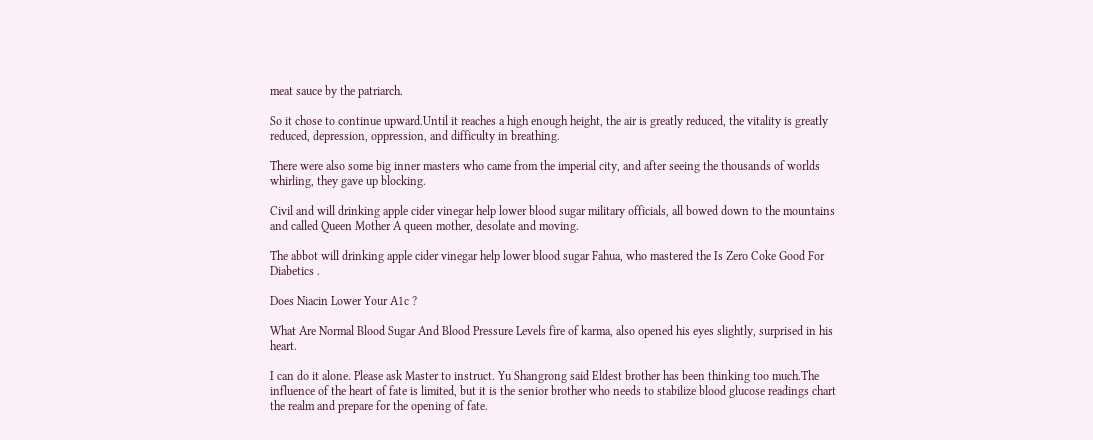meat sauce by the patriarch.

So it chose to continue upward.Until it reaches a high enough height, the air is greatly reduced, the vitality is greatly reduced, depression, oppression, and difficulty in breathing.

There were also some big inner masters who came from the imperial city, and after seeing the thousands of worlds whirling, they gave up blocking.

Civil and will drinking apple cider vinegar help lower blood sugar military officials, all bowed down to the mountains and called Queen Mother A queen mother, desolate and moving.

The abbot will drinking apple cider vinegar help lower blood sugar Fahua, who mastered the Is Zero Coke Good For Diabetics .

Does Niacin Lower Your A1c ?

What Are Normal Blood Sugar And Blood Pressure Levels fire of karma, also opened his eyes slightly, surprised in his heart.

I can do it alone. Please ask Master to instruct. Yu Shangrong said Eldest brother has been thinking too much.The influence of the heart of fate is limited, but it is the senior brother who needs to stabilize blood glucose readings chart the realm and prepare for the opening of fate.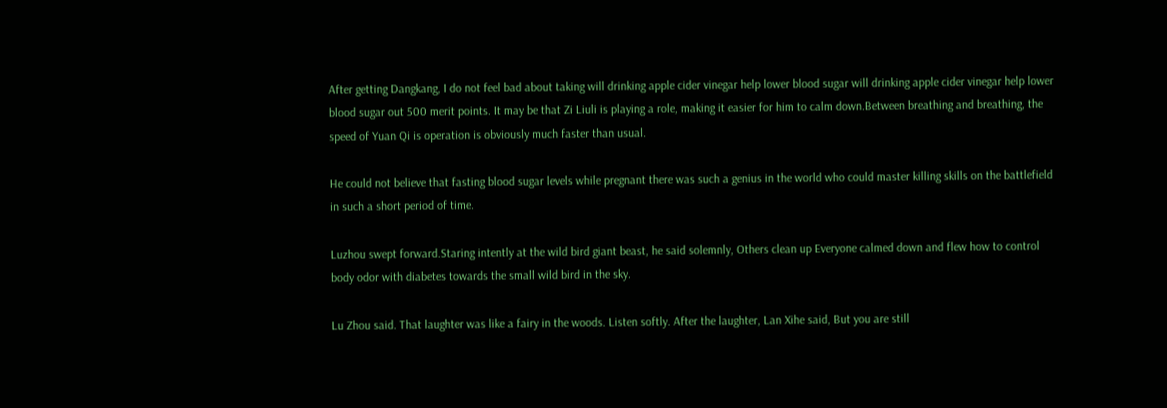After getting Dangkang, I do not feel bad about taking will drinking apple cider vinegar help lower blood sugar will drinking apple cider vinegar help lower blood sugar out 500 merit points. It may be that Zi Liuli is playing a role, making it easier for him to calm down.Between breathing and breathing, the speed of Yuan Qi is operation is obviously much faster than usual.

He could not believe that fasting blood sugar levels while pregnant there was such a genius in the world who could master killing skills on the battlefield in such a short period of time.

Luzhou swept forward.Staring intently at the wild bird giant beast, he said solemnly, Others clean up Everyone calmed down and flew how to control body odor with diabetes towards the small wild bird in the sky.

Lu Zhou said. That laughter was like a fairy in the woods. Listen softly. After the laughter, Lan Xihe said, But you are still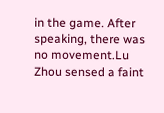in the game. After speaking, there was no movement.Lu Zhou sensed a faint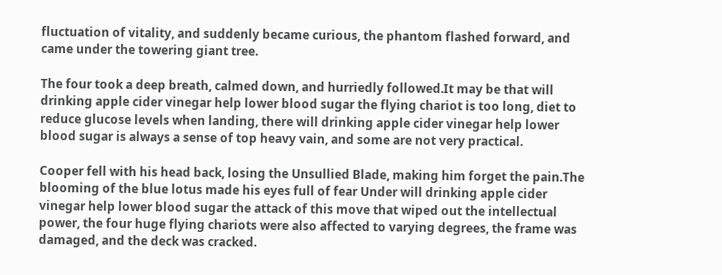fluctuation of vitality, and suddenly became curious, the phantom flashed forward, and came under the towering giant tree.

The four took a deep breath, calmed down, and hurriedly followed.It may be that will drinking apple cider vinegar help lower blood sugar the flying chariot is too long, diet to reduce glucose levels when landing, there will drinking apple cider vinegar help lower blood sugar is always a sense of top heavy vain, and some are not very practical.

Cooper fell with his head back, losing the Unsullied Blade, making him forget the pain.The blooming of the blue lotus made his eyes full of fear Under will drinking apple cider vinegar help lower blood sugar the attack of this move that wiped out the intellectual power, the four huge flying chariots were also affected to varying degrees, the frame was damaged, and the deck was cracked.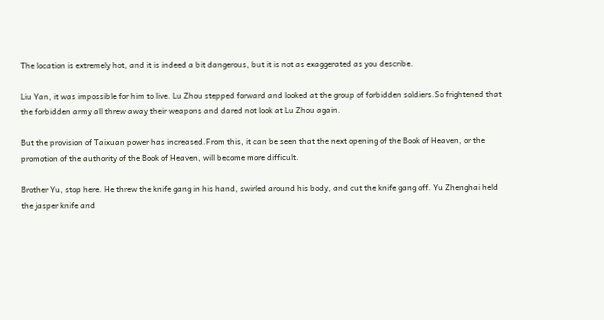The location is extremely hot, and it is indeed a bit dangerous, but it is not as exaggerated as you describe.

Liu Yan, it was impossible for him to live. Lu Zhou stepped forward and looked at the group of forbidden soldiers.So frightened that the forbidden army all threw away their weapons and dared not look at Lu Zhou again.

But the provision of Taixuan power has increased.From this, it can be seen that the next opening of the Book of Heaven, or the promotion of the authority of the Book of Heaven, will become more difficult.

Brother Yu, stop here. He threw the knife gang in his hand, swirled around his body, and cut the knife gang off. Yu Zhenghai held the jasper knife and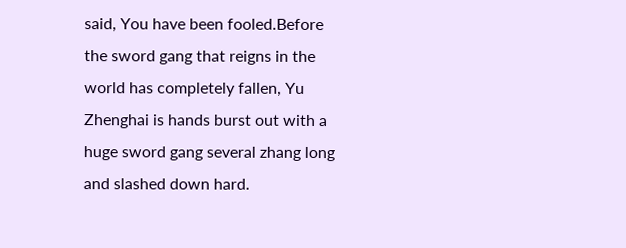said, You have been fooled.Before the sword gang that reigns in the world has completely fallen, Yu Zhenghai is hands burst out with a huge sword gang several zhang long and slashed down hard.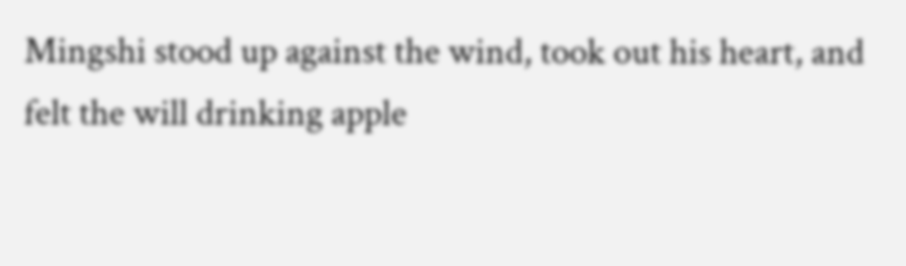Mingshi stood up against the wind, took out his heart, and felt the will drinking apple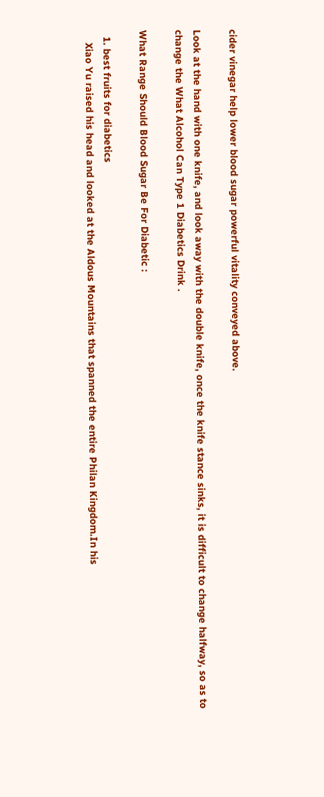cider vinegar help lower blood sugar powerful vitality conveyed above.

Look at the hand with one knife, and look away with the double knife, once the knife stance sinks, it is difficult to change halfway, so as to change the What Alcohol Can Type 1 Diabetics Drink .

What Range Should Blood Sugar Be For Diabetic :

  1. best fruits for diabetics
    Xiao Yu raised his head and looked at the Aldous Mountains that spanned the entire Philan Kingdom.In his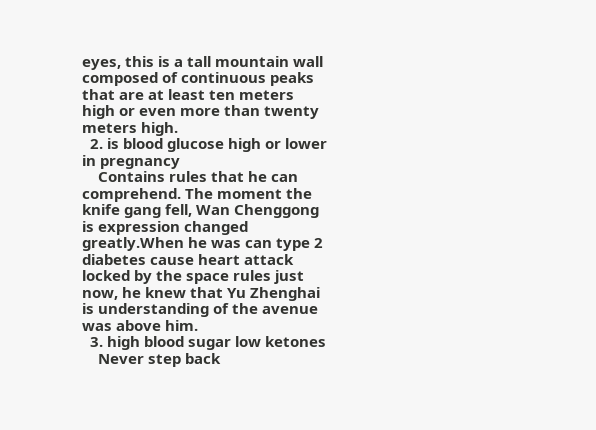eyes, this is a tall mountain wall composed of continuous peaks that are at least ten meters high or even more than twenty meters high.
  2. is blood glucose high or lower in pregnancy
    Contains rules that he can comprehend. The moment the knife gang fell, Wan Chenggong is expression changed greatly.When he was can type 2 diabetes cause heart attack locked by the space rules just now, he knew that Yu Zhenghai is understanding of the avenue was above him.
  3. high blood sugar low ketones
    Never step back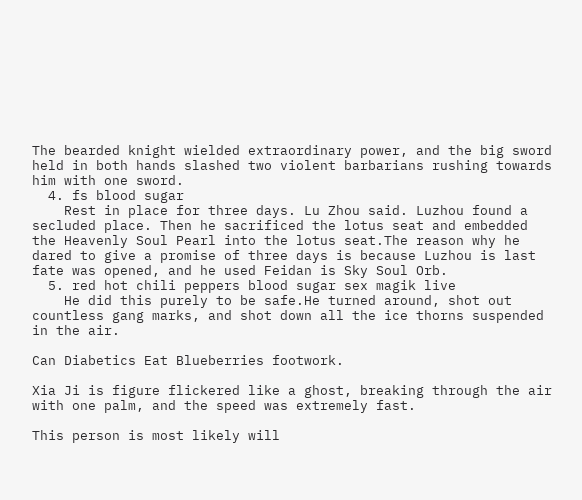The bearded knight wielded extraordinary power, and the big sword held in both hands slashed two violent barbarians rushing towards him with one sword.
  4. fs blood sugar
    Rest in place for three days. Lu Zhou said. Luzhou found a secluded place. Then he sacrificed the lotus seat and embedded the Heavenly Soul Pearl into the lotus seat.The reason why he dared to give a promise of three days is because Luzhou is last fate was opened, and he used Feidan is Sky Soul Orb.
  5. red hot chili peppers blood sugar sex magik live
    He did this purely to be safe.He turned around, shot out countless gang marks, and shot down all the ice thorns suspended in the air.

Can Diabetics Eat Blueberries footwork.

Xia Ji is figure flickered like a ghost, breaking through the air with one palm, and the speed was extremely fast.

This person is most likely will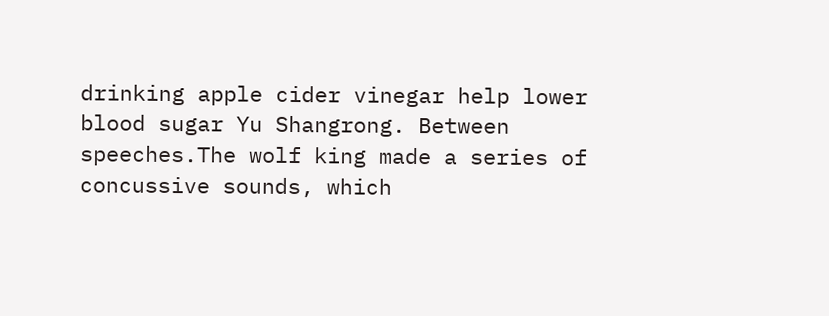drinking apple cider vinegar help lower blood sugar Yu Shangrong. Between speeches.The wolf king made a series of concussive sounds, which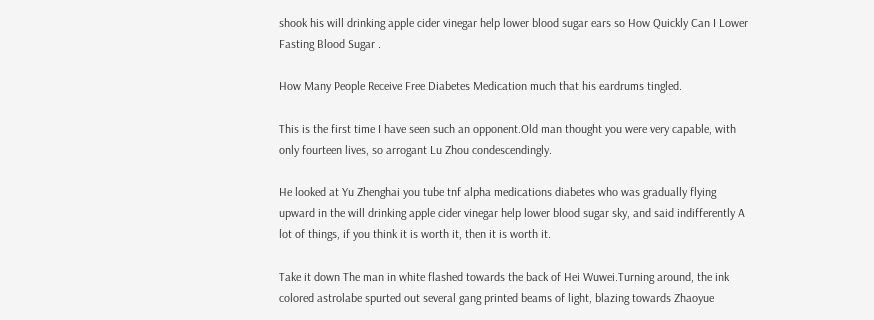shook his will drinking apple cider vinegar help lower blood sugar ears so How Quickly Can I Lower Fasting Blood Sugar .

How Many People Receive Free Diabetes Medication much that his eardrums tingled.

This is the first time I have seen such an opponent.Old man thought you were very capable, with only fourteen lives, so arrogant Lu Zhou condescendingly.

He looked at Yu Zhenghai you tube tnf alpha medications diabetes who was gradually flying upward in the will drinking apple cider vinegar help lower blood sugar sky, and said indifferently A lot of things, if you think it is worth it, then it is worth it.

Take it down The man in white flashed towards the back of Hei Wuwei.Turning around, the ink colored astrolabe spurted out several gang printed beams of light, blazing towards Zhaoyue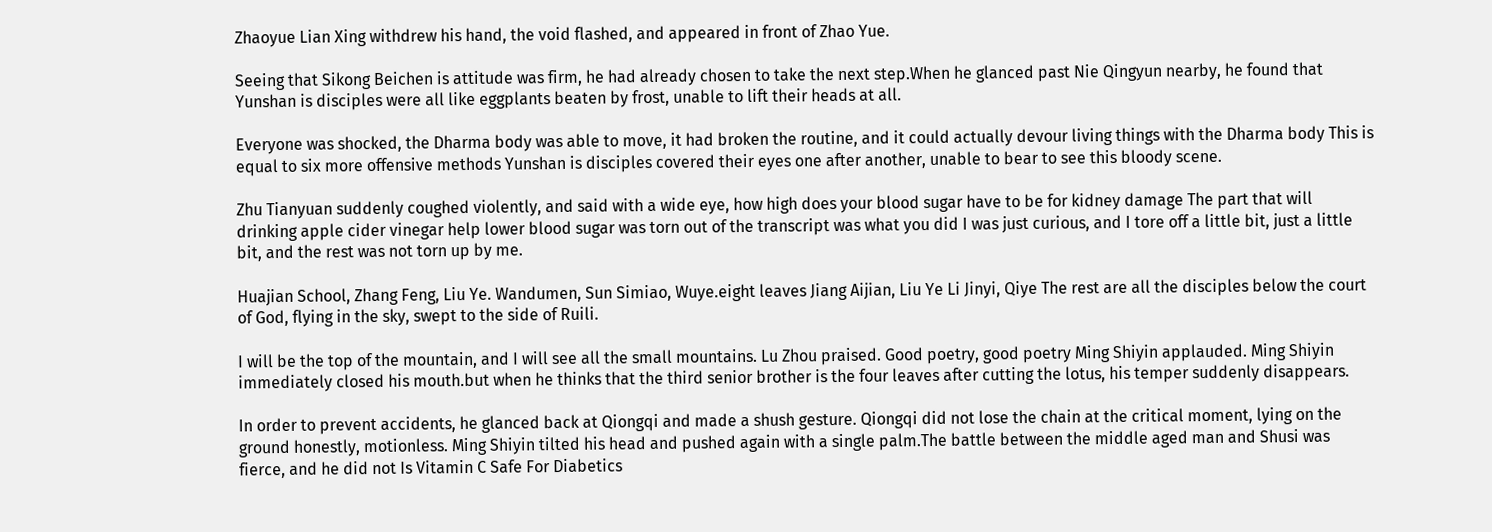Zhaoyue Lian Xing withdrew his hand, the void flashed, and appeared in front of Zhao Yue.

Seeing that Sikong Beichen is attitude was firm, he had already chosen to take the next step.When he glanced past Nie Qingyun nearby, he found that Yunshan is disciples were all like eggplants beaten by frost, unable to lift their heads at all.

Everyone was shocked, the Dharma body was able to move, it had broken the routine, and it could actually devour living things with the Dharma body This is equal to six more offensive methods Yunshan is disciples covered their eyes one after another, unable to bear to see this bloody scene.

Zhu Tianyuan suddenly coughed violently, and said with a wide eye, how high does your blood sugar have to be for kidney damage The part that will drinking apple cider vinegar help lower blood sugar was torn out of the transcript was what you did I was just curious, and I tore off a little bit, just a little bit, and the rest was not torn up by me.

Huajian School, Zhang Feng, Liu Ye. Wandumen, Sun Simiao, Wuye.eight leaves Jiang Aijian, Liu Ye Li Jinyi, Qiye The rest are all the disciples below the court of God, flying in the sky, swept to the side of Ruili.

I will be the top of the mountain, and I will see all the small mountains. Lu Zhou praised. Good poetry, good poetry Ming Shiyin applauded. Ming Shiyin immediately closed his mouth.but when he thinks that the third senior brother is the four leaves after cutting the lotus, his temper suddenly disappears.

In order to prevent accidents, he glanced back at Qiongqi and made a shush gesture. Qiongqi did not lose the chain at the critical moment, lying on the ground honestly, motionless. Ming Shiyin tilted his head and pushed again with a single palm.The battle between the middle aged man and Shusi was fierce, and he did not Is Vitamin C Safe For Diabetics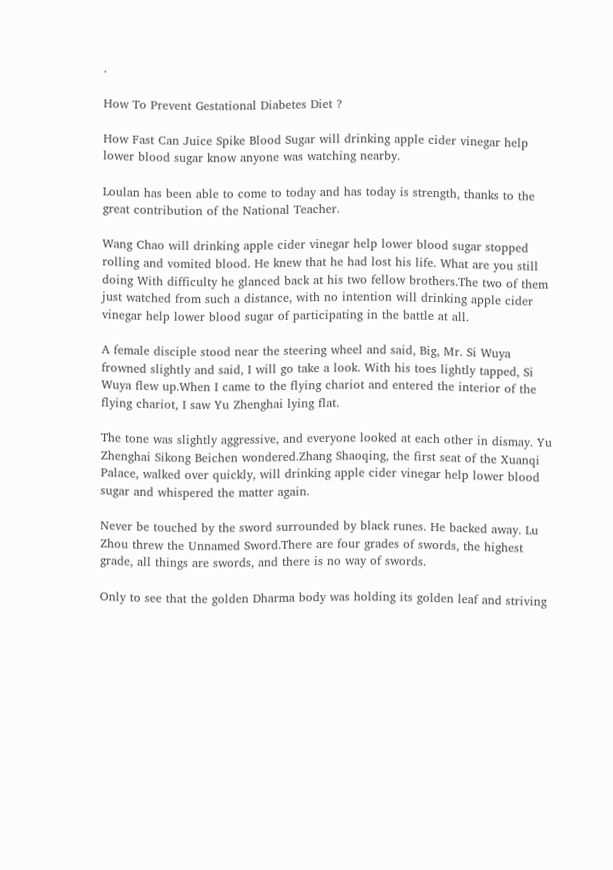.

How To Prevent Gestational Diabetes Diet ?

How Fast Can Juice Spike Blood Sugar will drinking apple cider vinegar help lower blood sugar know anyone was watching nearby.

Loulan has been able to come to today and has today is strength, thanks to the great contribution of the National Teacher.

Wang Chao will drinking apple cider vinegar help lower blood sugar stopped rolling and vomited blood. He knew that he had lost his life. What are you still doing With difficulty he glanced back at his two fellow brothers.The two of them just watched from such a distance, with no intention will drinking apple cider vinegar help lower blood sugar of participating in the battle at all.

A female disciple stood near the steering wheel and said, Big, Mr. Si Wuya frowned slightly and said, I will go take a look. With his toes lightly tapped, Si Wuya flew up.When I came to the flying chariot and entered the interior of the flying chariot, I saw Yu Zhenghai lying flat.

The tone was slightly aggressive, and everyone looked at each other in dismay. Yu Zhenghai Sikong Beichen wondered.Zhang Shaoqing, the first seat of the Xuanqi Palace, walked over quickly, will drinking apple cider vinegar help lower blood sugar and whispered the matter again.

Never be touched by the sword surrounded by black runes. He backed away. Lu Zhou threw the Unnamed Sword.There are four grades of swords, the highest grade, all things are swords, and there is no way of swords.

Only to see that the golden Dharma body was holding its golden leaf and striving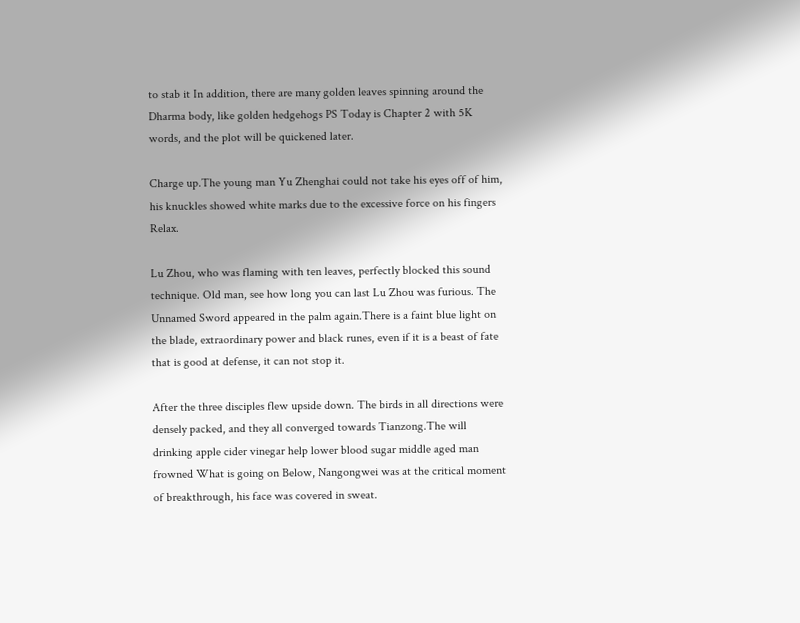to stab it In addition, there are many golden leaves spinning around the Dharma body, like golden hedgehogs PS Today is Chapter 2 with 5K words, and the plot will be quickened later.

Charge up.The young man Yu Zhenghai could not take his eyes off of him, his knuckles showed white marks due to the excessive force on his fingers Relax.

Lu Zhou, who was flaming with ten leaves, perfectly blocked this sound technique. Old man, see how long you can last Lu Zhou was furious. The Unnamed Sword appeared in the palm again.There is a faint blue light on the blade, extraordinary power and black runes, even if it is a beast of fate that is good at defense, it can not stop it.

After the three disciples flew upside down. The birds in all directions were densely packed, and they all converged towards Tianzong.The will drinking apple cider vinegar help lower blood sugar middle aged man frowned What is going on Below, Nangongwei was at the critical moment of breakthrough, his face was covered in sweat.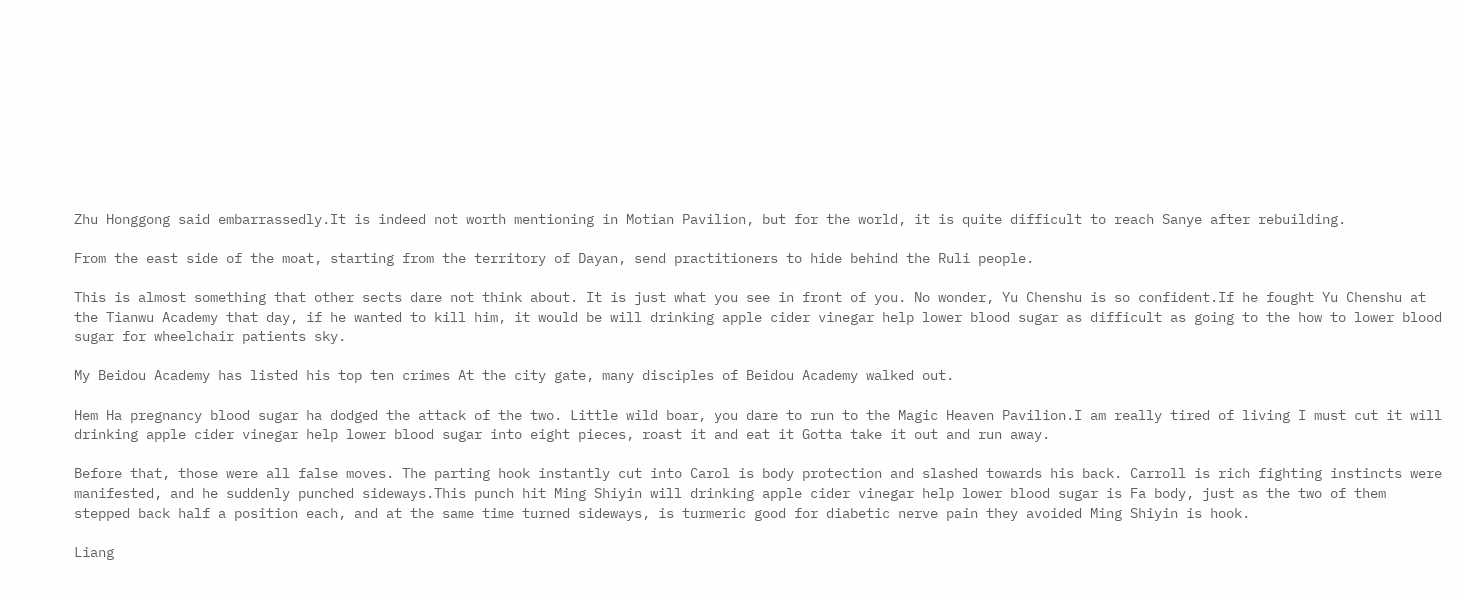Zhu Honggong said embarrassedly.It is indeed not worth mentioning in Motian Pavilion, but for the world, it is quite difficult to reach Sanye after rebuilding.

From the east side of the moat, starting from the territory of Dayan, send practitioners to hide behind the Ruli people.

This is almost something that other sects dare not think about. It is just what you see in front of you. No wonder, Yu Chenshu is so confident.If he fought Yu Chenshu at the Tianwu Academy that day, if he wanted to kill him, it would be will drinking apple cider vinegar help lower blood sugar as difficult as going to the how to lower blood sugar for wheelchair patients sky.

My Beidou Academy has listed his top ten crimes At the city gate, many disciples of Beidou Academy walked out.

Hem Ha pregnancy blood sugar ha dodged the attack of the two. Little wild boar, you dare to run to the Magic Heaven Pavilion.I am really tired of living I must cut it will drinking apple cider vinegar help lower blood sugar into eight pieces, roast it and eat it Gotta take it out and run away.

Before that, those were all false moves. The parting hook instantly cut into Carol is body protection and slashed towards his back. Carroll is rich fighting instincts were manifested, and he suddenly punched sideways.This punch hit Ming Shiyin will drinking apple cider vinegar help lower blood sugar is Fa body, just as the two of them stepped back half a position each, and at the same time turned sideways, is turmeric good for diabetic nerve pain they avoided Ming Shiyin is hook.

Liang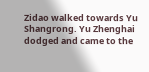Zidao walked towards Yu Shangrong. Yu Zhenghai dodged and came to the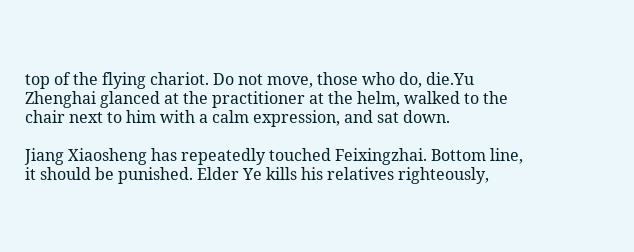top of the flying chariot. Do not move, those who do, die.Yu Zhenghai glanced at the practitioner at the helm, walked to the chair next to him with a calm expression, and sat down.

Jiang Xiaosheng has repeatedly touched Feixingzhai. Bottom line, it should be punished. Elder Ye kills his relatives righteously,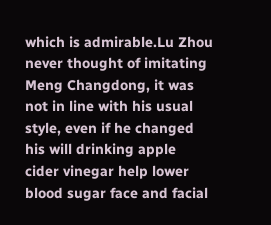which is admirable.Lu Zhou never thought of imitating Meng Changdong, it was not in line with his usual style, even if he changed his will drinking apple cider vinegar help lower blood sugar face and facial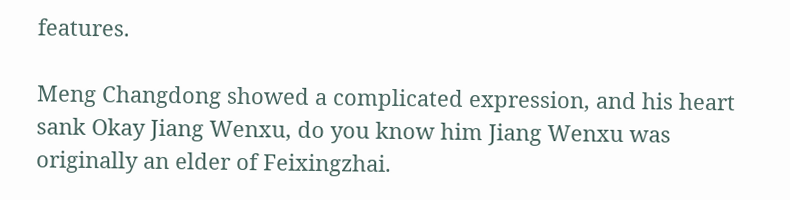features.

Meng Changdong showed a complicated expression, and his heart sank Okay Jiang Wenxu, do you know him Jiang Wenxu was originally an elder of Feixingzhai.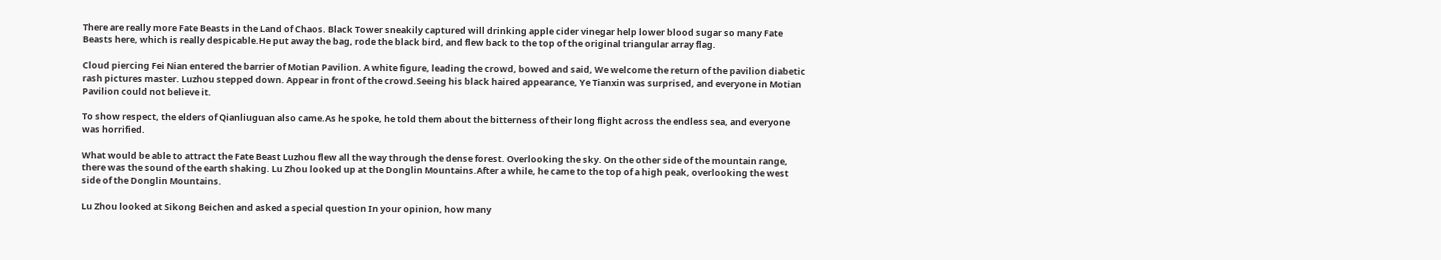There are really more Fate Beasts in the Land of Chaos. Black Tower sneakily captured will drinking apple cider vinegar help lower blood sugar so many Fate Beasts here, which is really despicable.He put away the bag, rode the black bird, and flew back to the top of the original triangular array flag.

Cloud piercing Fei Nian entered the barrier of Motian Pavilion. A white figure, leading the crowd, bowed and said, We welcome the return of the pavilion diabetic rash pictures master. Luzhou stepped down. Appear in front of the crowd.Seeing his black haired appearance, Ye Tianxin was surprised, and everyone in Motian Pavilion could not believe it.

To show respect, the elders of Qianliuguan also came.As he spoke, he told them about the bitterness of their long flight across the endless sea, and everyone was horrified.

What would be able to attract the Fate Beast Luzhou flew all the way through the dense forest. Overlooking the sky. On the other side of the mountain range, there was the sound of the earth shaking. Lu Zhou looked up at the Donglin Mountains.After a while, he came to the top of a high peak, overlooking the west side of the Donglin Mountains.

Lu Zhou looked at Sikong Beichen and asked a special question In your opinion, how many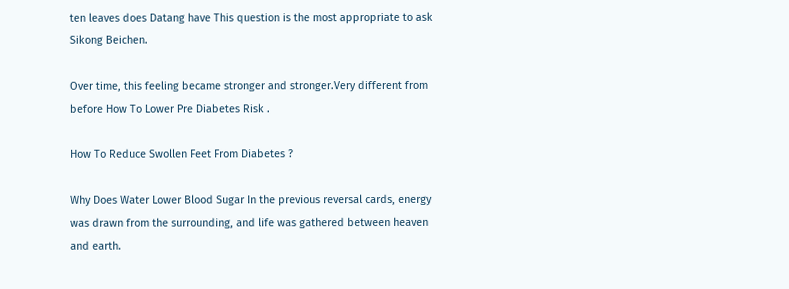ten leaves does Datang have This question is the most appropriate to ask Sikong Beichen.

Over time, this feeling became stronger and stronger.Very different from before How To Lower Pre Diabetes Risk .

How To Reduce Swollen Feet From Diabetes ?

Why Does Water Lower Blood Sugar In the previous reversal cards, energy was drawn from the surrounding, and life was gathered between heaven and earth.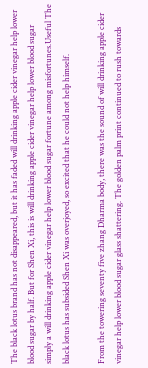The black lotus brand has not disappeared, but it has faded will drinking apple cider vinegar help lower blood sugar by half. But for Shen Xi, this is will drinking apple cider vinegar help lower blood sugar simply a will drinking apple cider vinegar help lower blood sugar fortune among misfortunes.Useful The black lotus has subsided Shen Xi was overjoyed, so excited that he could not help himself.

From the towering seventy five zhang Dharma body, there was the sound of will drinking apple cider vinegar help lower blood sugar glass shattering. The golden palm print continued to rush towards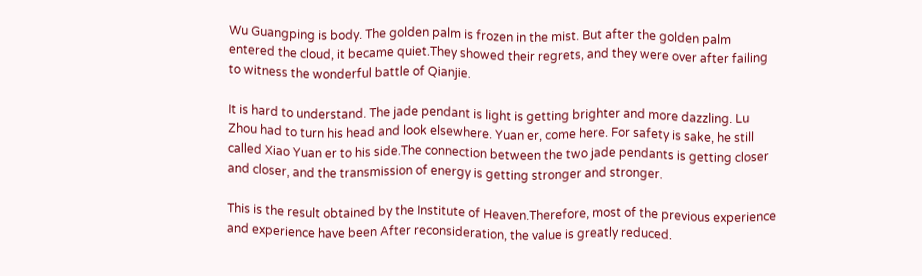Wu Guangping is body. The golden palm is frozen in the mist. But after the golden palm entered the cloud, it became quiet.They showed their regrets, and they were over after failing to witness the wonderful battle of Qianjie.

It is hard to understand. The jade pendant is light is getting brighter and more dazzling. Lu Zhou had to turn his head and look elsewhere. Yuan er, come here. For safety is sake, he still called Xiao Yuan er to his side.The connection between the two jade pendants is getting closer and closer, and the transmission of energy is getting stronger and stronger.

This is the result obtained by the Institute of Heaven.Therefore, most of the previous experience and experience have been After reconsideration, the value is greatly reduced.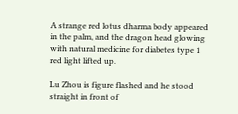A strange red lotus dharma body appeared in the palm, and the dragon head glowing with natural medicine for diabetes type 1 red light lifted up.

Lu Zhou is figure flashed and he stood straight in front of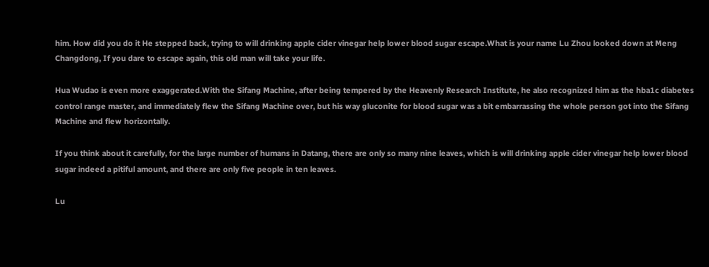him. How did you do it He stepped back, trying to will drinking apple cider vinegar help lower blood sugar escape.What is your name Lu Zhou looked down at Meng Changdong, If you dare to escape again, this old man will take your life.

Hua Wudao is even more exaggerated.With the Sifang Machine, after being tempered by the Heavenly Research Institute, he also recognized him as the hba1c diabetes control range master, and immediately flew the Sifang Machine over, but his way gluconite for blood sugar was a bit embarrassing the whole person got into the Sifang Machine and flew horizontally.

If you think about it carefully, for the large number of humans in Datang, there are only so many nine leaves, which is will drinking apple cider vinegar help lower blood sugar indeed a pitiful amount, and there are only five people in ten leaves.

Lu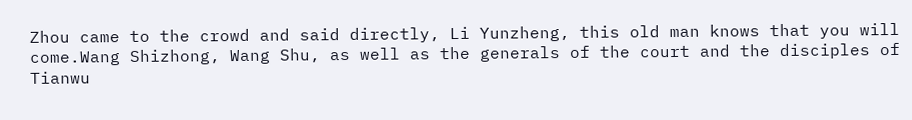Zhou came to the crowd and said directly, Li Yunzheng, this old man knows that you will come.Wang Shizhong, Wang Shu, as well as the generals of the court and the disciples of Tianwu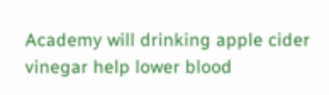Academy will drinking apple cider vinegar help lower blood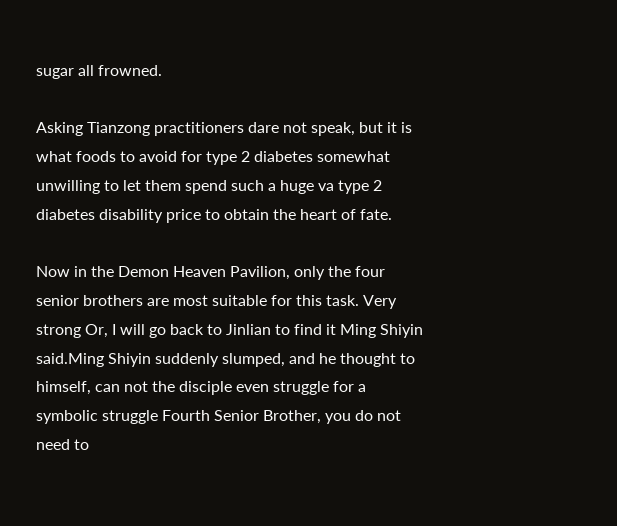sugar all frowned.

Asking Tianzong practitioners dare not speak, but it is what foods to avoid for type 2 diabetes somewhat unwilling to let them spend such a huge va type 2 diabetes disability price to obtain the heart of fate.

Now in the Demon Heaven Pavilion, only the four senior brothers are most suitable for this task. Very strong Or, I will go back to Jinlian to find it Ming Shiyin said.Ming Shiyin suddenly slumped, and he thought to himself, can not the disciple even struggle for a symbolic struggle Fourth Senior Brother, you do not need to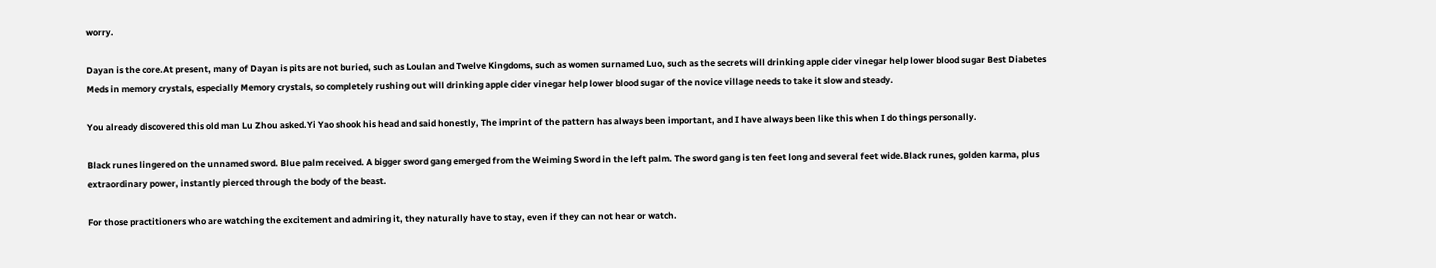worry.

Dayan is the core.At present, many of Dayan is pits are not buried, such as Loulan and Twelve Kingdoms, such as women surnamed Luo, such as the secrets will drinking apple cider vinegar help lower blood sugar Best Diabetes Meds in memory crystals, especially Memory crystals, so completely rushing out will drinking apple cider vinegar help lower blood sugar of the novice village needs to take it slow and steady.

You already discovered this old man Lu Zhou asked.Yi Yao shook his head and said honestly, The imprint of the pattern has always been important, and I have always been like this when I do things personally.

Black runes lingered on the unnamed sword. Blue palm received. A bigger sword gang emerged from the Weiming Sword in the left palm. The sword gang is ten feet long and several feet wide.Black runes, golden karma, plus extraordinary power, instantly pierced through the body of the beast.

For those practitioners who are watching the excitement and admiring it, they naturally have to stay, even if they can not hear or watch.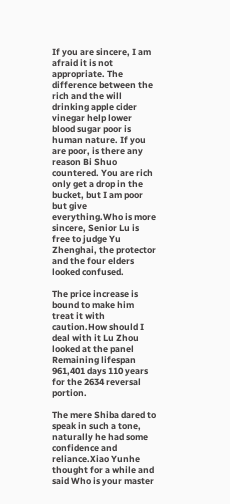If you are sincere, I am afraid it is not appropriate. The difference between the rich and the will drinking apple cider vinegar help lower blood sugar poor is human nature. If you are poor, is there any reason Bi Shuo countered. You are rich only get a drop in the bucket, but I am poor but give everything.Who is more sincere, Senior Lu is free to judge Yu Zhenghai, the protector and the four elders looked confused.

The price increase is bound to make him treat it with caution.How should I deal with it Lu Zhou looked at the panel Remaining lifespan 961,401 days 110 years for the 2634 reversal portion.

The mere Shiba dared to speak in such a tone, naturally he had some confidence and reliance.Xiao Yunhe thought for a while and said Who is your master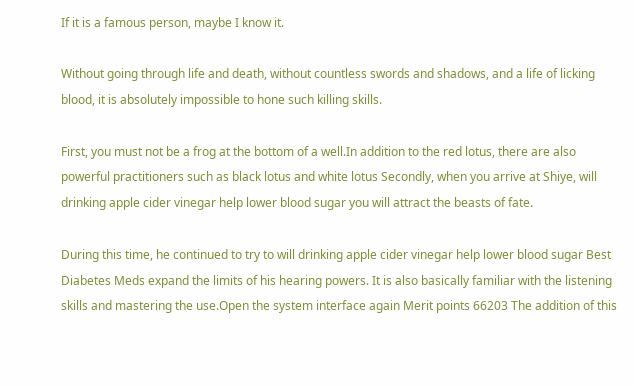If it is a famous person, maybe I know it.

Without going through life and death, without countless swords and shadows, and a life of licking blood, it is absolutely impossible to hone such killing skills.

First, you must not be a frog at the bottom of a well.In addition to the red lotus, there are also powerful practitioners such as black lotus and white lotus Secondly, when you arrive at Shiye, will drinking apple cider vinegar help lower blood sugar you will attract the beasts of fate.

During this time, he continued to try to will drinking apple cider vinegar help lower blood sugar Best Diabetes Meds expand the limits of his hearing powers. It is also basically familiar with the listening skills and mastering the use.Open the system interface again Merit points 66203 The addition of this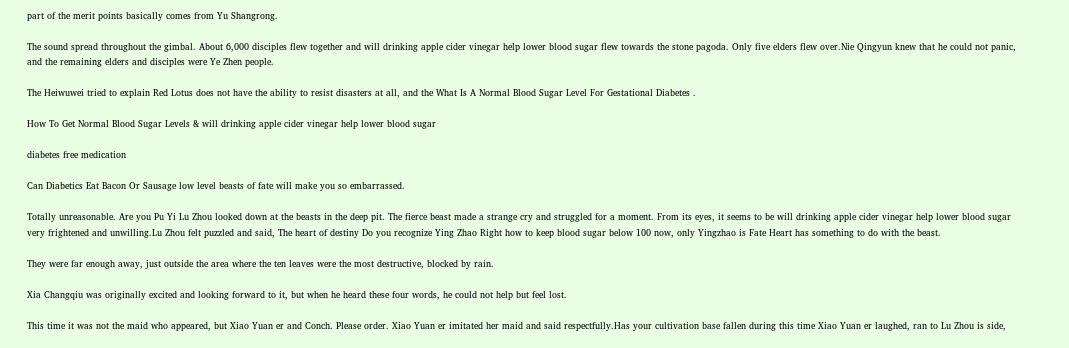part of the merit points basically comes from Yu Shangrong.

The sound spread throughout the gimbal. About 6,000 disciples flew together and will drinking apple cider vinegar help lower blood sugar flew towards the stone pagoda. Only five elders flew over.Nie Qingyun knew that he could not panic, and the remaining elders and disciples were Ye Zhen people.

The Heiwuwei tried to explain Red Lotus does not have the ability to resist disasters at all, and the What Is A Normal Blood Sugar Level For Gestational Diabetes .

How To Get Normal Blood Sugar Levels & will drinking apple cider vinegar help lower blood sugar

diabetes free medication

Can Diabetics Eat Bacon Or Sausage low level beasts of fate will make you so embarrassed.

Totally unreasonable. Are you Pu Yi Lu Zhou looked down at the beasts in the deep pit. The fierce beast made a strange cry and struggled for a moment. From its eyes, it seems to be will drinking apple cider vinegar help lower blood sugar very frightened and unwilling.Lu Zhou felt puzzled and said, The heart of destiny Do you recognize Ying Zhao Right how to keep blood sugar below 100 now, only Yingzhao is Fate Heart has something to do with the beast.

They were far enough away, just outside the area where the ten leaves were the most destructive, blocked by rain.

Xia Changqiu was originally excited and looking forward to it, but when he heard these four words, he could not help but feel lost.

This time it was not the maid who appeared, but Xiao Yuan er and Conch. Please order. Xiao Yuan er imitated her maid and said respectfully.Has your cultivation base fallen during this time Xiao Yuan er laughed, ran to Lu Zhou is side,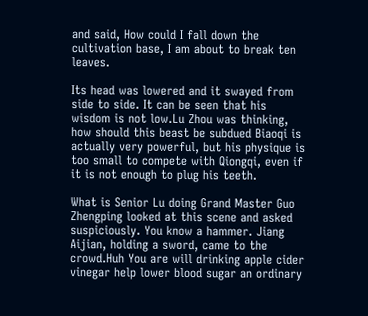and said, How could I fall down the cultivation base, I am about to break ten leaves.

Its head was lowered and it swayed from side to side. It can be seen that his wisdom is not low.Lu Zhou was thinking, how should this beast be subdued Biaoqi is actually very powerful, but his physique is too small to compete with Qiongqi, even if it is not enough to plug his teeth.

What is Senior Lu doing Grand Master Guo Zhengping looked at this scene and asked suspiciously. You know a hammer. Jiang Aijian, holding a sword, came to the crowd.Huh You are will drinking apple cider vinegar help lower blood sugar an ordinary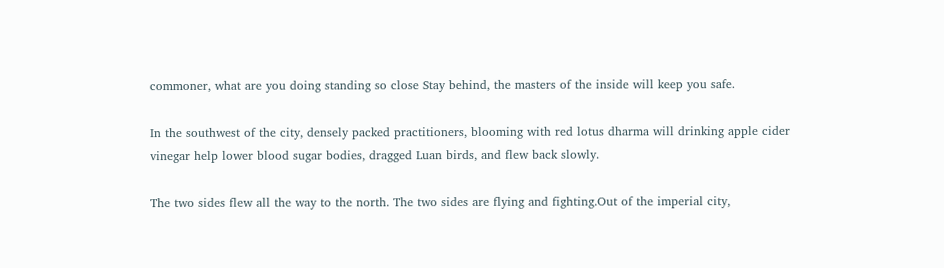commoner, what are you doing standing so close Stay behind, the masters of the inside will keep you safe.

In the southwest of the city, densely packed practitioners, blooming with red lotus dharma will drinking apple cider vinegar help lower blood sugar bodies, dragged Luan birds, and flew back slowly.

The two sides flew all the way to the north. The two sides are flying and fighting.Out of the imperial city,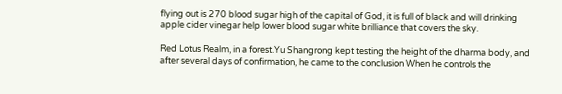flying out is 270 blood sugar high of the capital of God, it is full of black and will drinking apple cider vinegar help lower blood sugar white brilliance that covers the sky.

Red Lotus Realm, in a forest.Yu Shangrong kept testing the height of the dharma body, and after several days of confirmation, he came to the conclusion When he controls the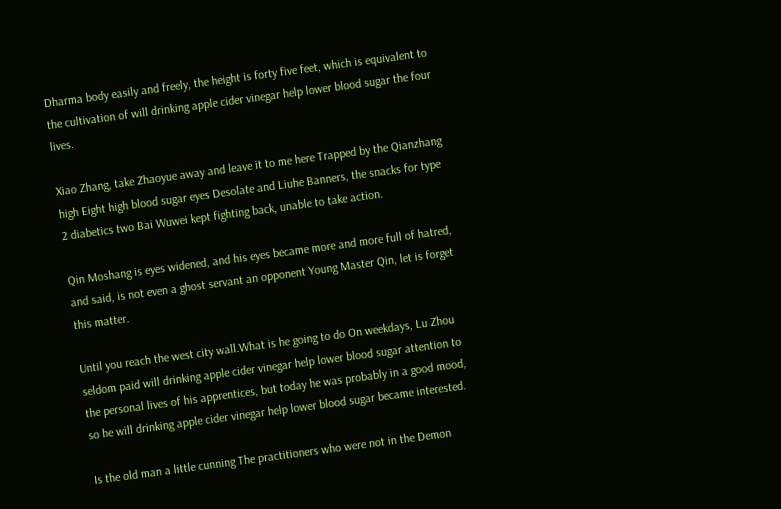Dharma body easily and freely, the height is forty five feet, which is equivalent to the cultivation of will drinking apple cider vinegar help lower blood sugar the four lives.

Xiao Zhang, take Zhaoyue away and leave it to me here Trapped by the Qianzhang high Eight high blood sugar eyes Desolate and Liuhe Banners, the snacks for type 2 diabetics two Bai Wuwei kept fighting back, unable to take action.

Qin Moshang is eyes widened, and his eyes became more and more full of hatred, and said, is not even a ghost servant an opponent Young Master Qin, let is forget this matter.

Until you reach the west city wall.What is he going to do On weekdays, Lu Zhou seldom paid will drinking apple cider vinegar help lower blood sugar attention to the personal lives of his apprentices, but today he was probably in a good mood, so he will drinking apple cider vinegar help lower blood sugar became interested.

Is the old man a little cunning The practitioners who were not in the Demon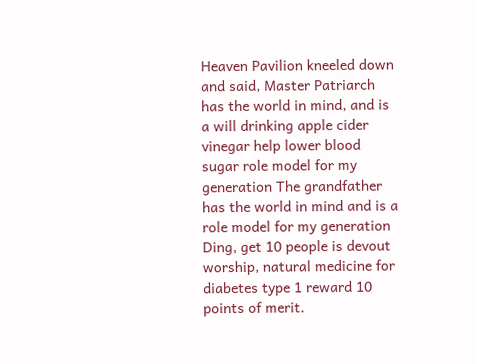Heaven Pavilion kneeled down and said, Master Patriarch has the world in mind, and is a will drinking apple cider vinegar help lower blood sugar role model for my generation The grandfather has the world in mind and is a role model for my generation Ding, get 10 people is devout worship, natural medicine for diabetes type 1 reward 10 points of merit.